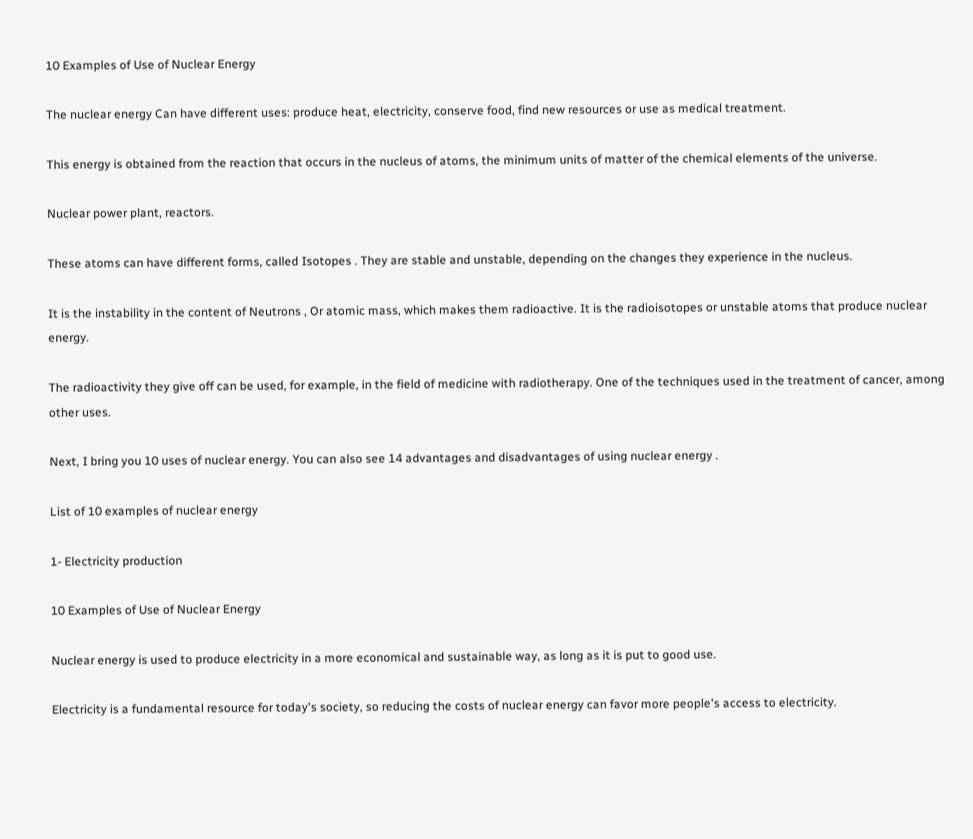10 Examples of Use of Nuclear Energy

The nuclear energy Can have different uses: produce heat, electricity, conserve food, find new resources or use as medical treatment.

This energy is obtained from the reaction that occurs in the nucleus of atoms, the minimum units of matter of the chemical elements of the universe.

Nuclear power plant, reactors.

These atoms can have different forms, called Isotopes . They are stable and unstable, depending on the changes they experience in the nucleus.

It is the instability in the content of Neutrons , Or atomic mass, which makes them radioactive. It is the radioisotopes or unstable atoms that produce nuclear energy.

The radioactivity they give off can be used, for example, in the field of medicine with radiotherapy. One of the techniques used in the treatment of cancer, among other uses.

Next, I bring you 10 uses of nuclear energy. You can also see 14 advantages and disadvantages of using nuclear energy .

List of 10 examples of nuclear energy

1- Electricity production

10 Examples of Use of Nuclear Energy

Nuclear energy is used to produce electricity in a more economical and sustainable way, as long as it is put to good use.

Electricity is a fundamental resource for today's society, so reducing the costs of nuclear energy can favor more people's access to electricity.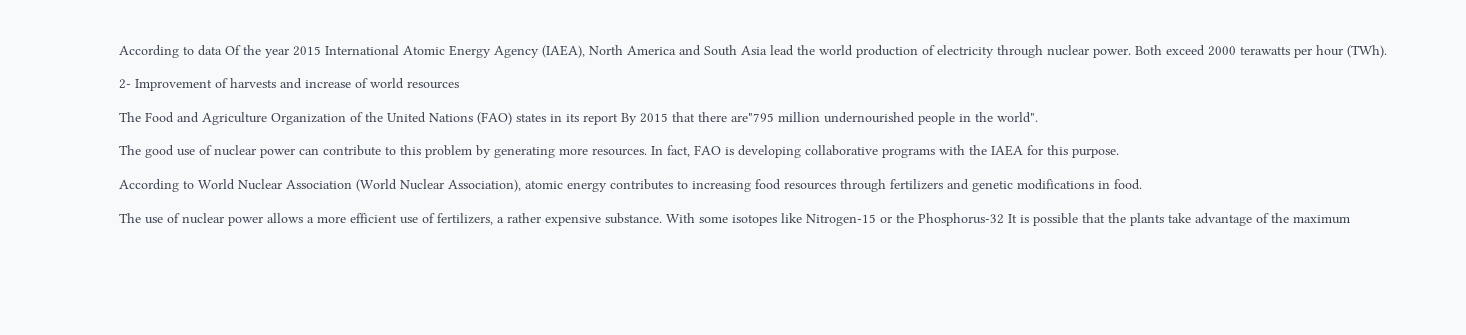According to data Of the year 2015 International Atomic Energy Agency (IAEA), North America and South Asia lead the world production of electricity through nuclear power. Both exceed 2000 terawatts per hour (TWh).

2- Improvement of harvests and increase of world resources

The Food and Agriculture Organization of the United Nations (FAO) states in its report By 2015 that there are"795 million undernourished people in the world".

The good use of nuclear power can contribute to this problem by generating more resources. In fact, FAO is developing collaborative programs with the IAEA for this purpose.

According to World Nuclear Association (World Nuclear Association), atomic energy contributes to increasing food resources through fertilizers and genetic modifications in food.

The use of nuclear power allows a more efficient use of fertilizers, a rather expensive substance. With some isotopes like Nitrogen-15 or the Phosphorus-32 It is possible that the plants take advantage of the maximum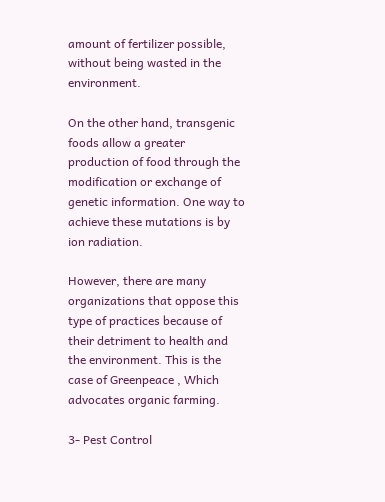amount of fertilizer possible, without being wasted in the environment.

On the other hand, transgenic foods allow a greater production of food through the modification or exchange of genetic information. One way to achieve these mutations is by ion radiation.

However, there are many organizations that oppose this type of practices because of their detriment to health and the environment. This is the case of Greenpeace , Which advocates organic farming.

3- Pest Control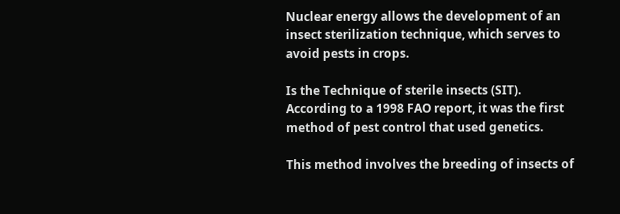Nuclear energy allows the development of an insect sterilization technique, which serves to avoid pests in crops.

Is the Technique of sterile insects (SIT). According to a 1998 FAO report, it was the first method of pest control that used genetics.

This method involves the breeding of insects of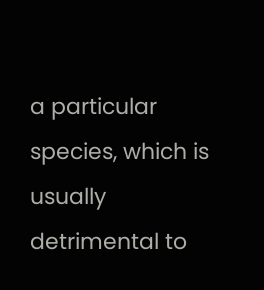a particular species, which is usually detrimental to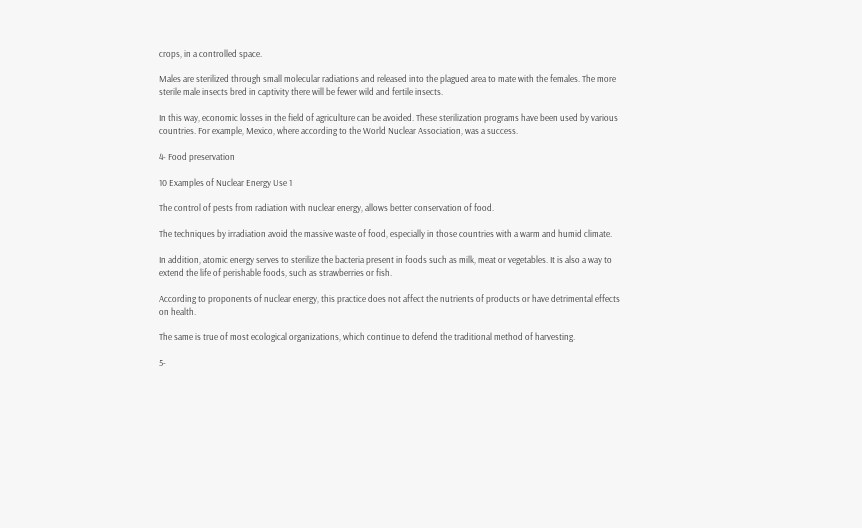crops, in a controlled space.

Males are sterilized through small molecular radiations and released into the plagued area to mate with the females. The more sterile male insects bred in captivity there will be fewer wild and fertile insects.

In this way, economic losses in the field of agriculture can be avoided. These sterilization programs have been used by various countries. For example, Mexico, where according to the World Nuclear Association, was a success.

4- Food preservation

10 Examples of Nuclear Energy Use 1

The control of pests from radiation with nuclear energy, allows better conservation of food.

The techniques by irradiation avoid the massive waste of food, especially in those countries with a warm and humid climate.

In addition, atomic energy serves to sterilize the bacteria present in foods such as milk, meat or vegetables. It is also a way to extend the life of perishable foods, such as strawberries or fish.

According to proponents of nuclear energy, this practice does not affect the nutrients of products or have detrimental effects on health.

The same is true of most ecological organizations, which continue to defend the traditional method of harvesting.

5-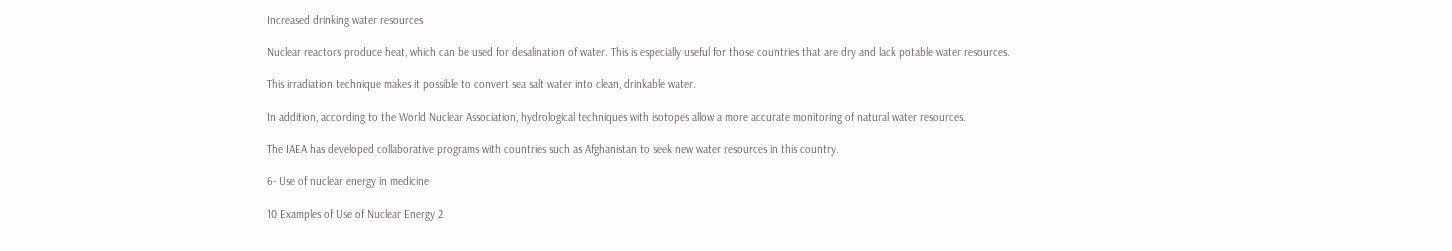Increased drinking water resources

Nuclear reactors produce heat, which can be used for desalination of water. This is especially useful for those countries that are dry and lack potable water resources.

This irradiation technique makes it possible to convert sea salt water into clean, drinkable water.

In addition, according to the World Nuclear Association, hydrological techniques with isotopes allow a more accurate monitoring of natural water resources.

The IAEA has developed collaborative programs with countries such as Afghanistan to seek new water resources in this country.

6- Use of nuclear energy in medicine

10 Examples of Use of Nuclear Energy 2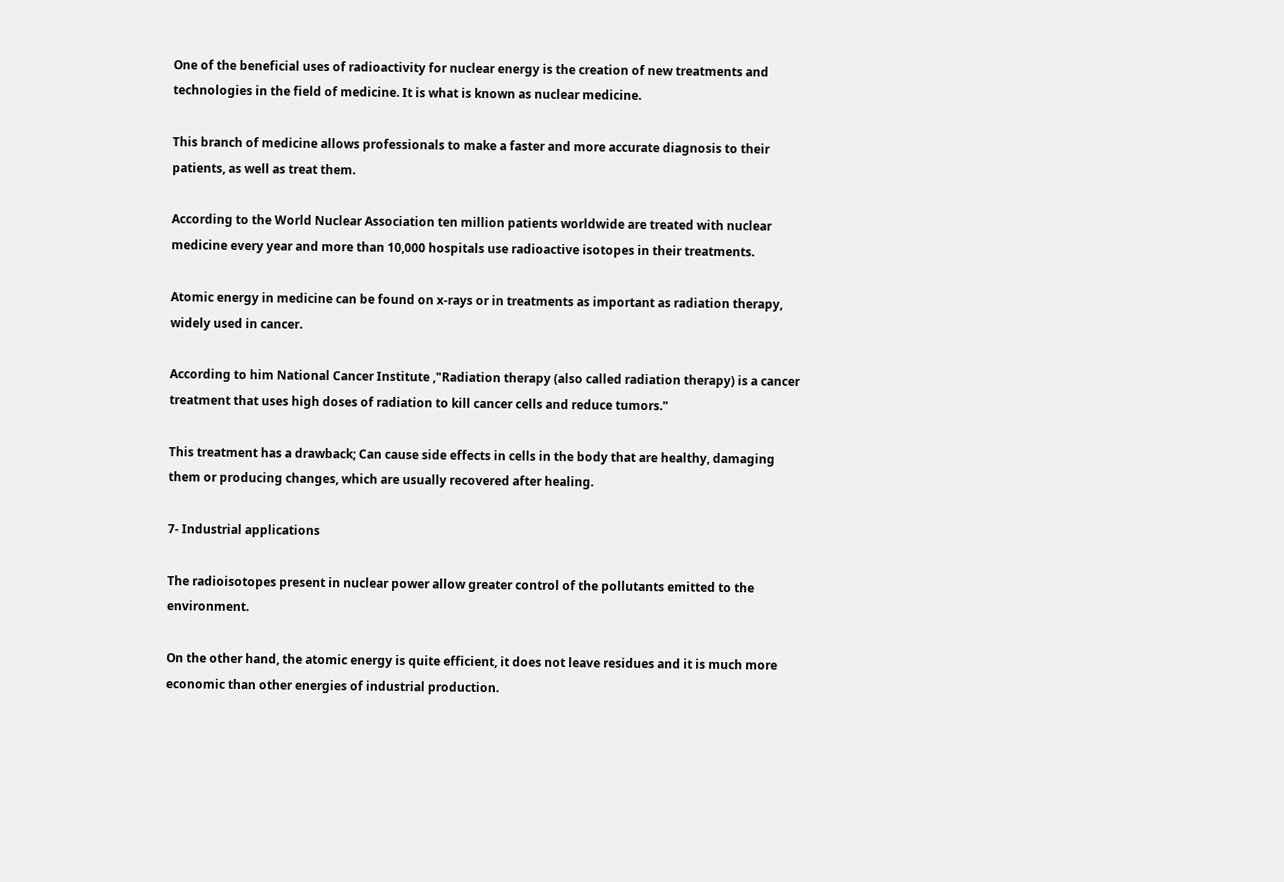One of the beneficial uses of radioactivity for nuclear energy is the creation of new treatments and technologies in the field of medicine. It is what is known as nuclear medicine.

This branch of medicine allows professionals to make a faster and more accurate diagnosis to their patients, as well as treat them.

According to the World Nuclear Association ten million patients worldwide are treated with nuclear medicine every year and more than 10,000 hospitals use radioactive isotopes in their treatments.

Atomic energy in medicine can be found on x-rays or in treatments as important as radiation therapy, widely used in cancer.

According to him National Cancer Institute ,"Radiation therapy (also called radiation therapy) is a cancer treatment that uses high doses of radiation to kill cancer cells and reduce tumors."

This treatment has a drawback; Can cause side effects in cells in the body that are healthy, damaging them or producing changes, which are usually recovered after healing.

7- Industrial applications

The radioisotopes present in nuclear power allow greater control of the pollutants emitted to the environment.

On the other hand, the atomic energy is quite efficient, it does not leave residues and it is much more economic than other energies of industrial production.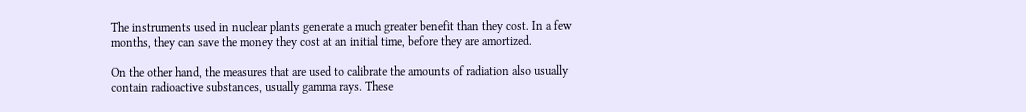The instruments used in nuclear plants generate a much greater benefit than they cost. In a few months, they can save the money they cost at an initial time, before they are amortized.

On the other hand, the measures that are used to calibrate the amounts of radiation also usually contain radioactive substances, usually gamma rays. These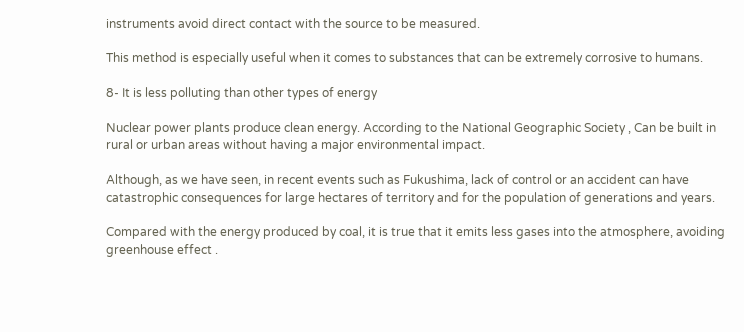instruments avoid direct contact with the source to be measured.

This method is especially useful when it comes to substances that can be extremely corrosive to humans.

8- It is less polluting than other types of energy

Nuclear power plants produce clean energy. According to the National Geographic Society , Can be built in rural or urban areas without having a major environmental impact.

Although, as we have seen, in recent events such as Fukushima, lack of control or an accident can have catastrophic consequences for large hectares of territory and for the population of generations and years.

Compared with the energy produced by coal, it is true that it emits less gases into the atmosphere, avoiding greenhouse effect .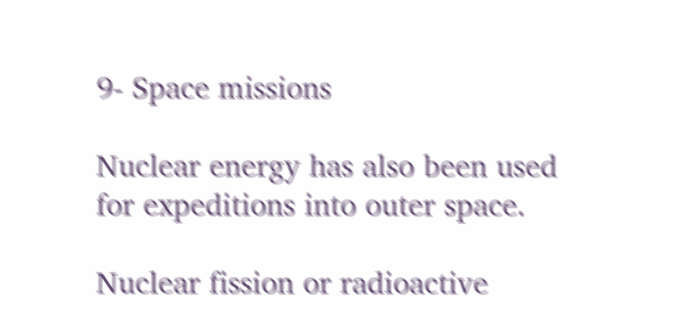9- Space missions

Nuclear energy has also been used for expeditions into outer space.

Nuclear fission or radioactive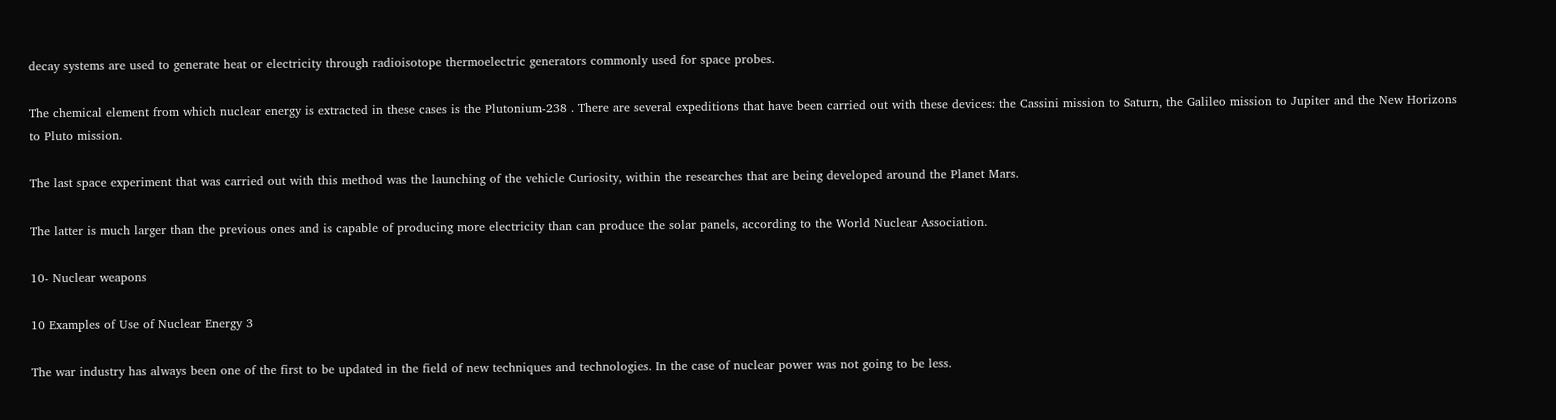decay systems are used to generate heat or electricity through radioisotope thermoelectric generators commonly used for space probes.

The chemical element from which nuclear energy is extracted in these cases is the Plutonium-238 . There are several expeditions that have been carried out with these devices: the Cassini mission to Saturn, the Galileo mission to Jupiter and the New Horizons to Pluto mission.

The last space experiment that was carried out with this method was the launching of the vehicle Curiosity, within the researches that are being developed around the Planet Mars.

The latter is much larger than the previous ones and is capable of producing more electricity than can produce the solar panels, according to the World Nuclear Association.

10- Nuclear weapons

10 Examples of Use of Nuclear Energy 3

The war industry has always been one of the first to be updated in the field of new techniques and technologies. In the case of nuclear power was not going to be less.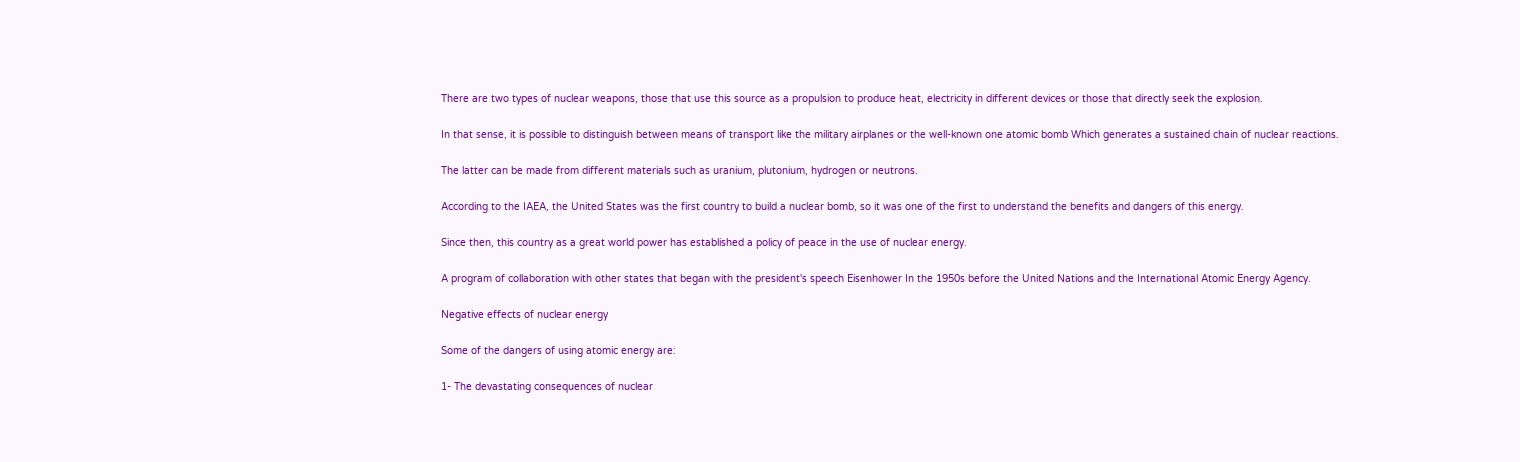There are two types of nuclear weapons, those that use this source as a propulsion to produce heat, electricity in different devices or those that directly seek the explosion.

In that sense, it is possible to distinguish between means of transport like the military airplanes or the well-known one atomic bomb Which generates a sustained chain of nuclear reactions.

The latter can be made from different materials such as uranium, plutonium, hydrogen or neutrons.

According to the IAEA, the United States was the first country to build a nuclear bomb, so it was one of the first to understand the benefits and dangers of this energy.

Since then, this country as a great world power has established a policy of peace in the use of nuclear energy.

A program of collaboration with other states that began with the president's speech Eisenhower In the 1950s before the United Nations and the International Atomic Energy Agency.

Negative effects of nuclear energy

Some of the dangers of using atomic energy are:

1- The devastating consequences of nuclear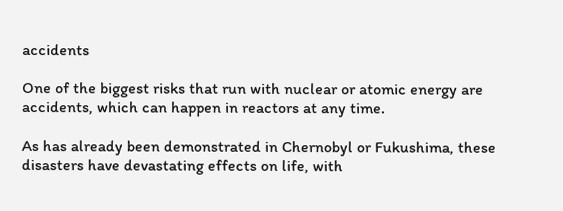accidents

One of the biggest risks that run with nuclear or atomic energy are accidents, which can happen in reactors at any time.

As has already been demonstrated in Chernobyl or Fukushima, these disasters have devastating effects on life, with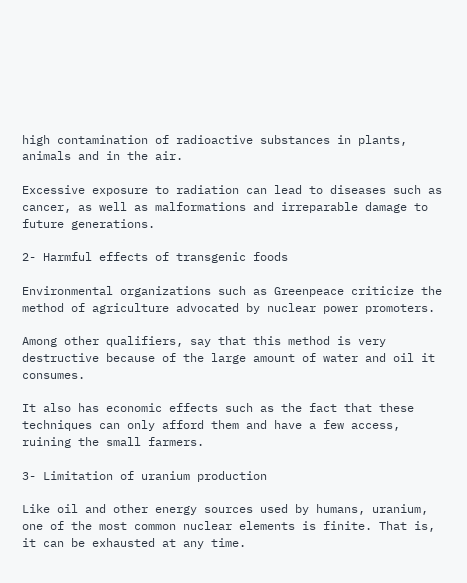high contamination of radioactive substances in plants, animals and in the air.

Excessive exposure to radiation can lead to diseases such as cancer, as well as malformations and irreparable damage to future generations.

2- Harmful effects of transgenic foods

Environmental organizations such as Greenpeace criticize the method of agriculture advocated by nuclear power promoters.

Among other qualifiers, say that this method is very destructive because of the large amount of water and oil it consumes.

It also has economic effects such as the fact that these techniques can only afford them and have a few access, ruining the small farmers.

3- Limitation of uranium production

Like oil and other energy sources used by humans, uranium, one of the most common nuclear elements is finite. That is, it can be exhausted at any time.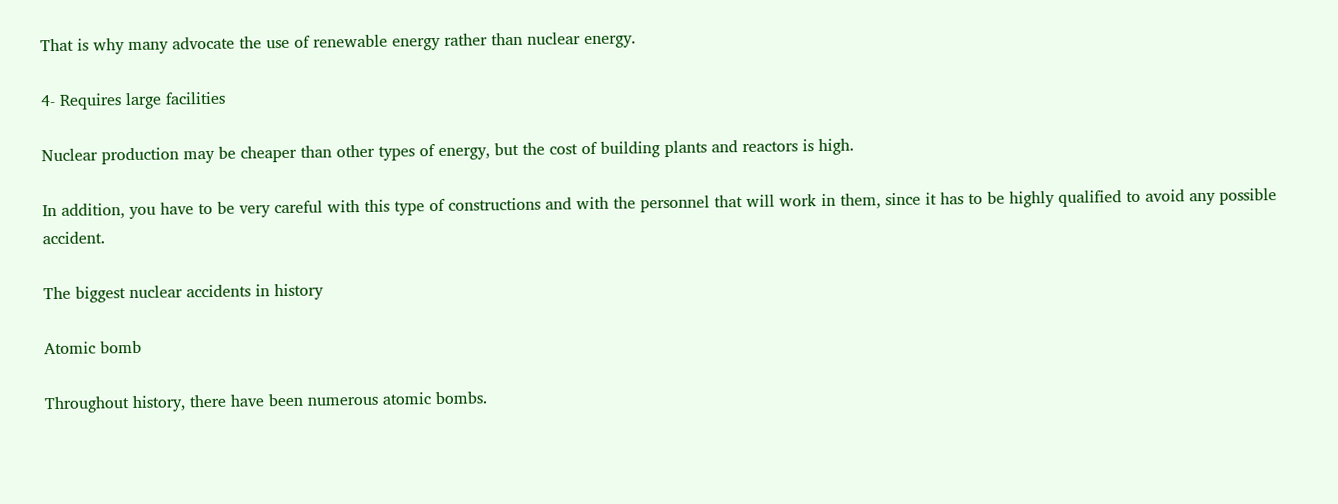That is why many advocate the use of renewable energy rather than nuclear energy.

4- Requires large facilities

Nuclear production may be cheaper than other types of energy, but the cost of building plants and reactors is high.

In addition, you have to be very careful with this type of constructions and with the personnel that will work in them, since it has to be highly qualified to avoid any possible accident.

The biggest nuclear accidents in history

Atomic bomb

Throughout history, there have been numerous atomic bombs.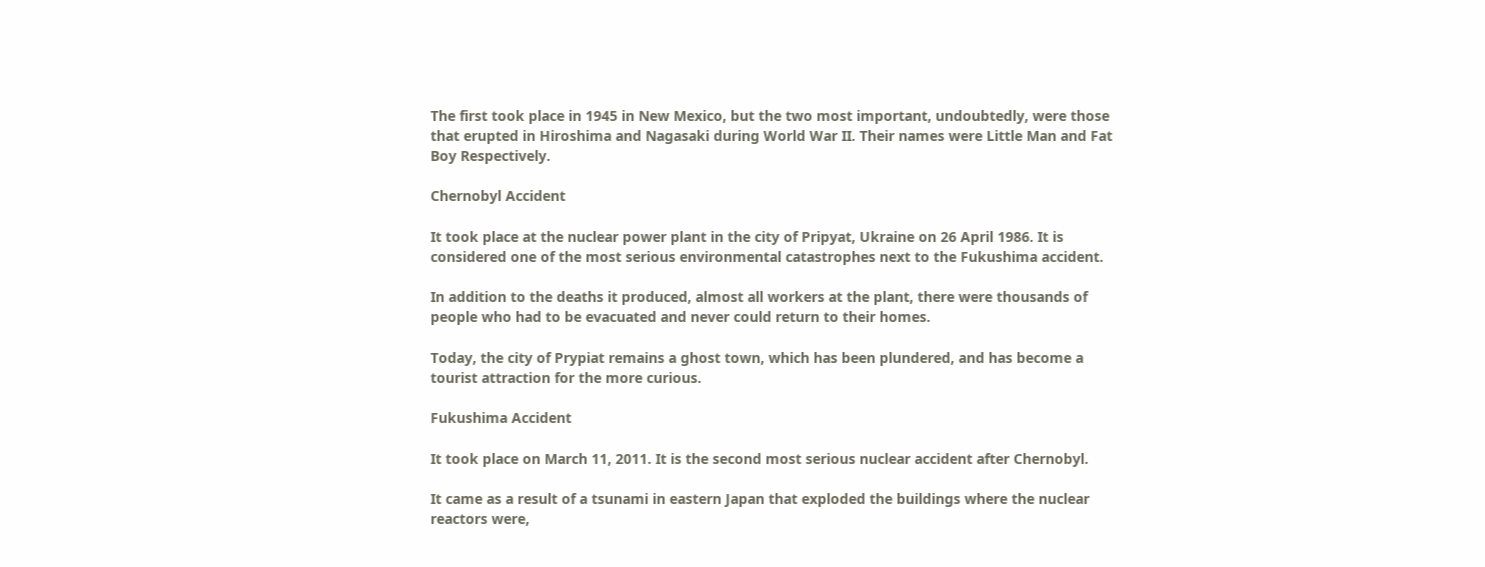The first took place in 1945 in New Mexico, but the two most important, undoubtedly, were those that erupted in Hiroshima and Nagasaki during World War II. Their names were Little Man and Fat Boy Respectively.

Chernobyl Accident

It took place at the nuclear power plant in the city of Pripyat, Ukraine on 26 April 1986. It is considered one of the most serious environmental catastrophes next to the Fukushima accident.

In addition to the deaths it produced, almost all workers at the plant, there were thousands of people who had to be evacuated and never could return to their homes.

Today, the city of Prypiat remains a ghost town, which has been plundered, and has become a tourist attraction for the more curious.

Fukushima Accident

It took place on March 11, 2011. It is the second most serious nuclear accident after Chernobyl.

It came as a result of a tsunami in eastern Japan that exploded the buildings where the nuclear reactors were,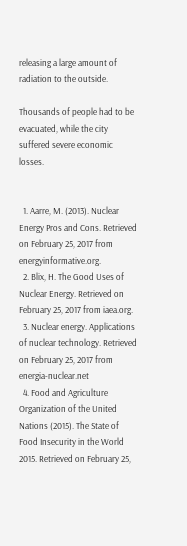releasing a large amount of radiation to the outside.

Thousands of people had to be evacuated, while the city suffered severe economic losses.


  1. Aarre, M. (2013). Nuclear Energy Pros and Cons. Retrieved on February 25, 2017 from energyinformative.org.
  2. Blix, H. The Good Uses of Nuclear Energy. Retrieved on February 25, 2017 from iaea.org.
  3. Nuclear energy. Applications of nuclear technology. Retrieved on February 25, 2017 from energia-nuclear.net
  4. Food and Agriculture Organization of the United Nations (2015). The State of Food Insecurity in the World 2015. Retrieved on February 25,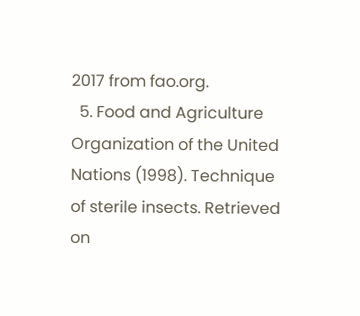2017 from fao.org.
  5. Food and Agriculture Organization of the United Nations (1998). Technique of sterile insects. Retrieved on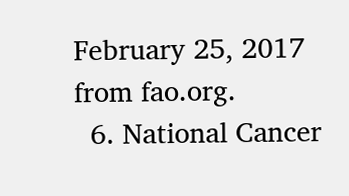February 25, 2017 from fao.org.
  6. National Cancer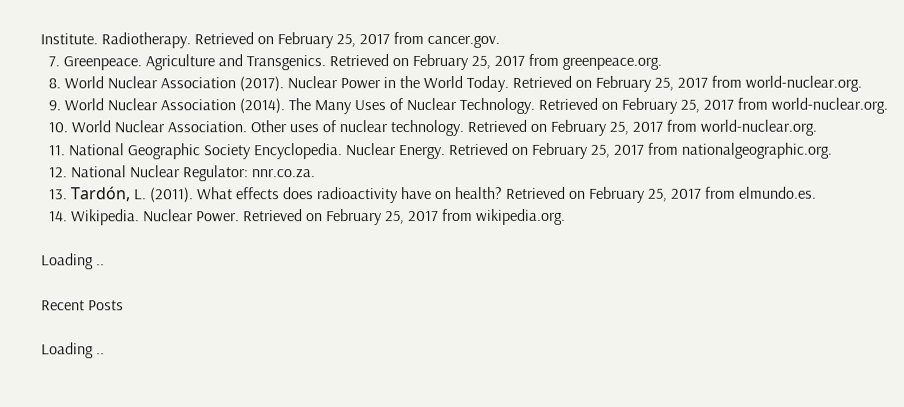Institute. Radiotherapy. Retrieved on February 25, 2017 from cancer.gov.
  7. Greenpeace. Agriculture and Transgenics. Retrieved on February 25, 2017 from greenpeace.org.
  8. World Nuclear Association (2017). Nuclear Power in the World Today. Retrieved on February 25, 2017 from world-nuclear.org.
  9. World Nuclear Association (2014). The Many Uses of Nuclear Technology. Retrieved on February 25, 2017 from world-nuclear.org.
  10. World Nuclear Association. Other uses of nuclear technology. Retrieved on February 25, 2017 from world-nuclear.org.
  11. National Geographic Society Encyclopedia. Nuclear Energy. Retrieved on February 25, 2017 from nationalgeographic.org.
  12. National Nuclear Regulator: nnr.co.za.
  13. Tardón, L. (2011). What effects does radioactivity have on health? Retrieved on February 25, 2017 from elmundo.es.
  14. Wikipedia. Nuclear Power. Retrieved on February 25, 2017 from wikipedia.org.

Loading ..

Recent Posts

Loading ..